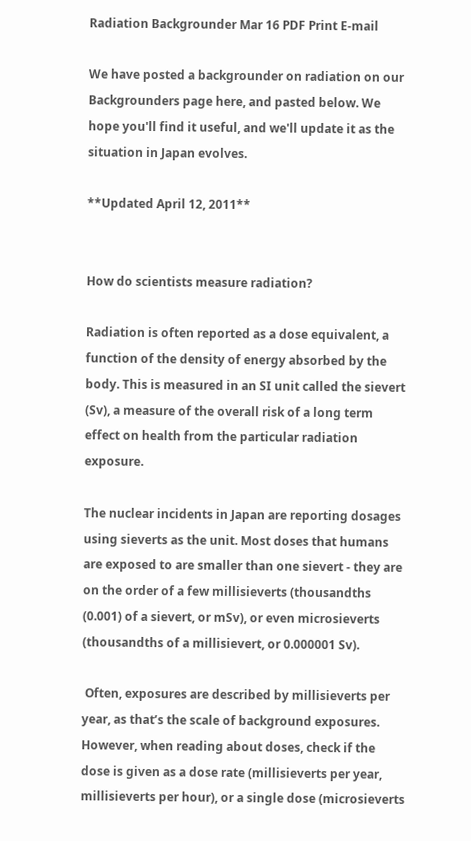Radiation Backgrounder Mar 16 PDF Print E-mail

We have posted a backgrounder on radiation on our Backgrounders page here, and pasted below. We hope you'll find it useful, and we'll update it as the situation in Japan evolves.

**Updated April 12, 2011**


How do scientists measure radiation?

Radiation is often reported as a dose equivalent, a function of the density of energy absorbed by the body. This is measured in an SI unit called the sievert (Sv), a measure of the overall risk of a long term effect on health from the particular radiation exposure.

The nuclear incidents in Japan are reporting dosages using sieverts as the unit. Most doses that humans are exposed to are smaller than one sievert - they are on the order of a few millisieverts (thousandths (0.001) of a sievert, or mSv), or even microsieverts (thousandths of a millisievert, or 0.000001 Sv).

 Often, exposures are described by millisieverts per year, as that’s the scale of background exposures. However, when reading about doses, check if the dose is given as a dose rate (millisieverts per year, millisieverts per hour), or a single dose (microsieverts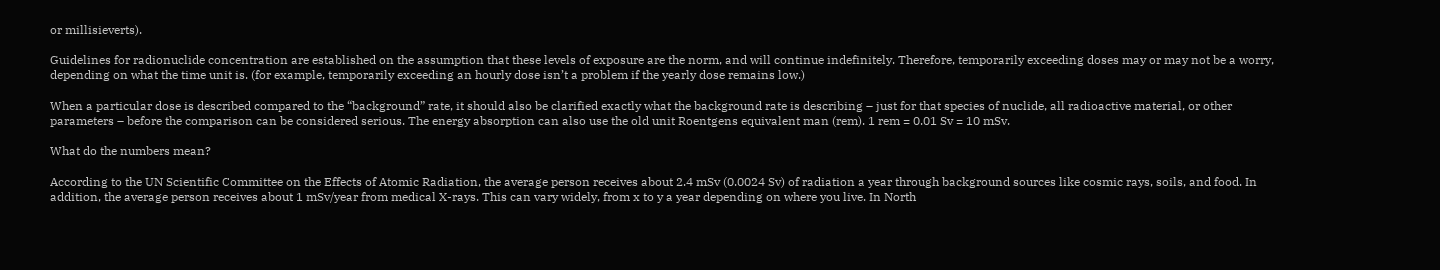or millisieverts).

Guidelines for radionuclide concentration are established on the assumption that these levels of exposure are the norm, and will continue indefinitely. Therefore, temporarily exceeding doses may or may not be a worry, depending on what the time unit is. (for example, temporarily exceeding an hourly dose isn’t a problem if the yearly dose remains low.)

When a particular dose is described compared to the “background” rate, it should also be clarified exactly what the background rate is describing – just for that species of nuclide, all radioactive material, or other parameters – before the comparison can be considered serious. The energy absorption can also use the old unit Roentgens equivalent man (rem). 1 rem = 0.01 Sv = 10 mSv.

What do the numbers mean?

According to the UN Scientific Committee on the Effects of Atomic Radiation, the average person receives about 2.4 mSv (0.0024 Sv) of radiation a year through background sources like cosmic rays, soils, and food. In addition, the average person receives about 1 mSv/year from medical X-rays. This can vary widely, from x to y a year depending on where you live. In North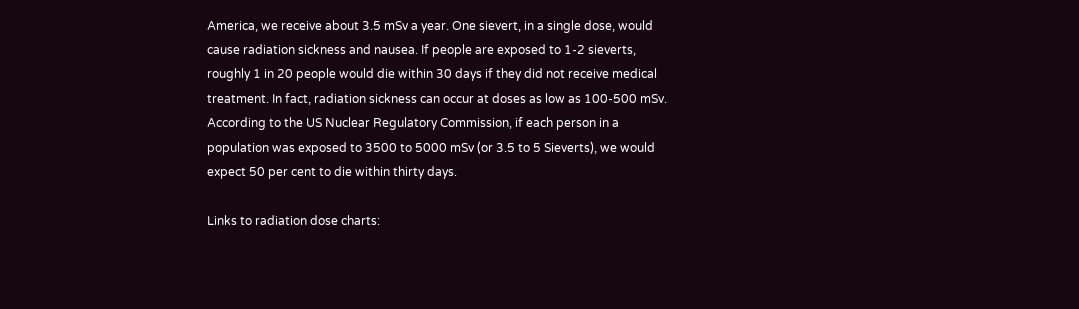America, we receive about 3.5 mSv a year. One sievert, in a single dose, would cause radiation sickness and nausea. If people are exposed to 1-2 sieverts, roughly 1 in 20 people would die within 30 days if they did not receive medical treatment. In fact, radiation sickness can occur at doses as low as 100-500 mSv. According to the US Nuclear Regulatory Commission, if each person in a population was exposed to 3500 to 5000 mSv (or 3.5 to 5 Sieverts), we would expect 50 per cent to die within thirty days.

Links to radiation dose charts: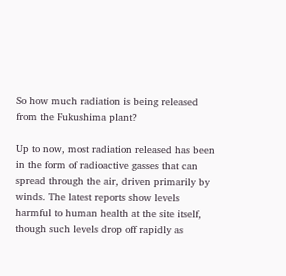So how much radiation is being released from the Fukushima plant?

Up to now, most radiation released has been in the form of radioactive gasses that can spread through the air, driven primarily by winds. The latest reports show levels harmful to human health at the site itself, though such levels drop off rapidly as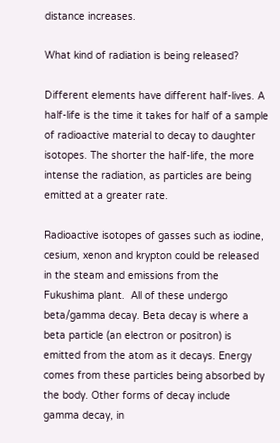distance increases.

What kind of radiation is being released?

Different elements have different half-lives. A half-life is the time it takes for half of a sample of radioactive material to decay to daughter isotopes. The shorter the half-life, the more intense the radiation, as particles are being emitted at a greater rate.

Radioactive isotopes of gasses such as iodine, cesium, xenon and krypton could be released in the steam and emissions from the Fukushima plant.  All of these undergo beta/gamma decay. Beta decay is where a beta particle (an electron or positron) is emitted from the atom as it decays. Energy comes from these particles being absorbed by the body. Other forms of decay include gamma decay, in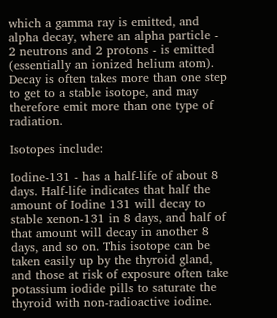which a gamma ray is emitted, and alpha decay, where an alpha particle - 2 neutrons and 2 protons - is emitted (essentially an ionized helium atom). Decay is often takes more than one step to get to a stable isotope, and may therefore emit more than one type of radiation.

Isotopes include:

Iodine-131 - has a half-life of about 8 days. Half-life indicates that half the amount of Iodine 131 will decay to stable xenon-131 in 8 days, and half of that amount will decay in another 8 days, and so on. This isotope can be taken easily up by the thyroid gland, and those at risk of exposure often take potassium iodide pills to saturate the thyroid with non-radioactive iodine.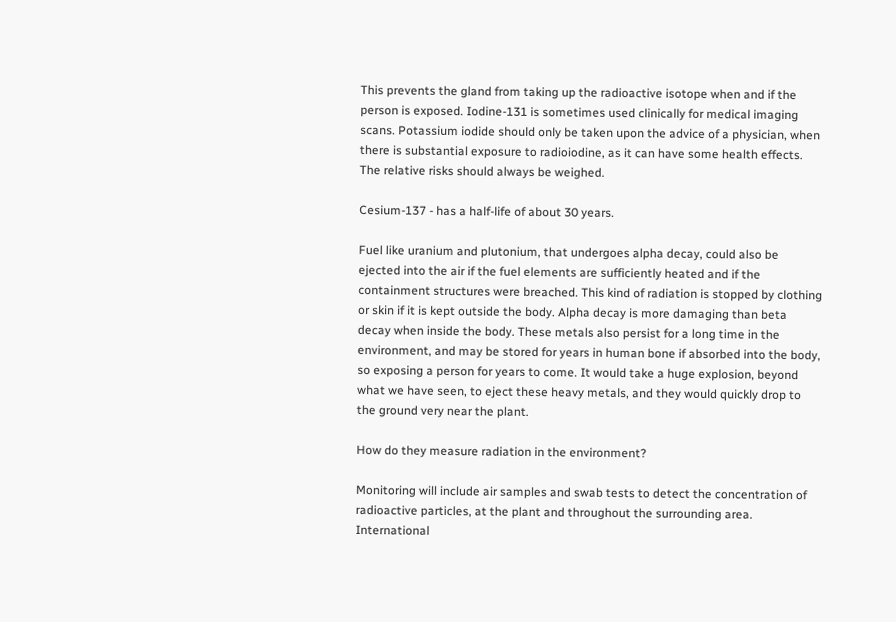This prevents the gland from taking up the radioactive isotope when and if the person is exposed. Iodine-131 is sometimes used clinically for medical imaging scans. Potassium iodide should only be taken upon the advice of a physician, when there is substantial exposure to radioiodine, as it can have some health effects. The relative risks should always be weighed.

Cesium-137 - has a half-life of about 30 years.

Fuel like uranium and plutonium, that undergoes alpha decay, could also be ejected into the air if the fuel elements are sufficiently heated and if the containment structures were breached. This kind of radiation is stopped by clothing or skin if it is kept outside the body. Alpha decay is more damaging than beta decay when inside the body. These metals also persist for a long time in the environment, and may be stored for years in human bone if absorbed into the body, so exposing a person for years to come. It would take a huge explosion, beyond what we have seen, to eject these heavy metals, and they would quickly drop to the ground very near the plant.

How do they measure radiation in the environment?

Monitoring will include air samples and swab tests to detect the concentration of radioactive particles, at the plant and throughout the surrounding area. International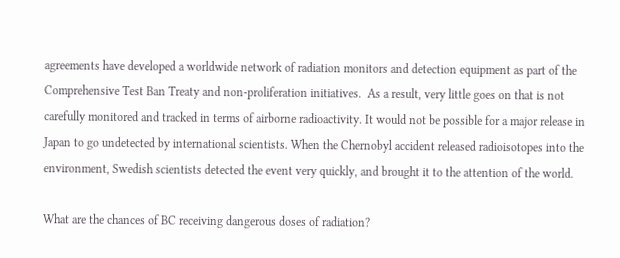agreements have developed a worldwide network of radiation monitors and detection equipment as part of the Comprehensive Test Ban Treaty and non-proliferation initiatives.  As a result, very little goes on that is not carefully monitored and tracked in terms of airborne radioactivity. It would not be possible for a major release in Japan to go undetected by international scientists. When the Chernobyl accident released radioisotopes into the environment, Swedish scientists detected the event very quickly, and brought it to the attention of the world.

What are the chances of BC receiving dangerous doses of radiation?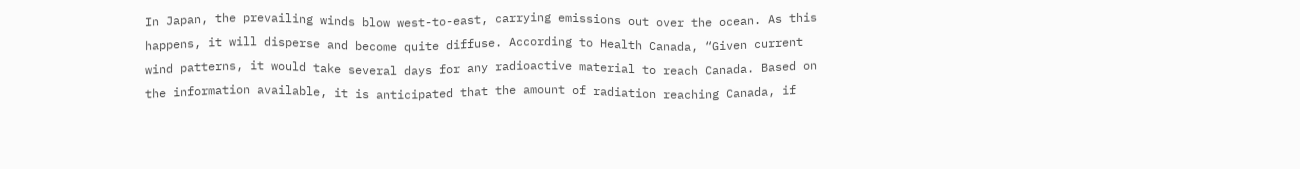In Japan, the prevailing winds blow west-to-east, carrying emissions out over the ocean. As this happens, it will disperse and become quite diffuse. According to Health Canada, “Given current wind patterns, it would take several days for any radioactive material to reach Canada. Based on the information available, it is anticipated that the amount of radiation reaching Canada, if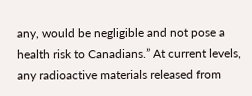any, would be negligible and not pose a health risk to Canadians.” At current levels, any radioactive materials released from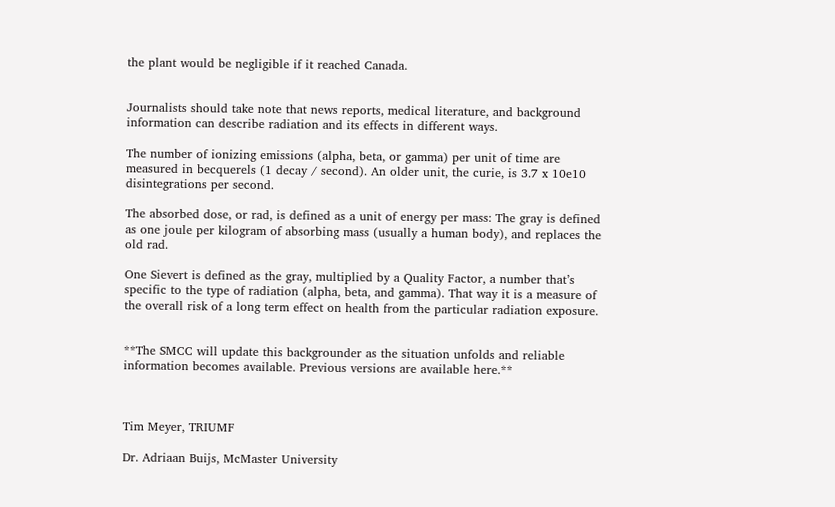the plant would be negligible if it reached Canada.


Journalists should take note that news reports, medical literature, and background information can describe radiation and its effects in different ways.

The number of ionizing emissions (alpha, beta, or gamma) per unit of time are measured in becquerels (1 decay / second). An older unit, the curie, is 3.7 x 10e10 disintegrations per second.

The absorbed dose, or rad, is defined as a unit of energy per mass: The gray is defined as one joule per kilogram of absorbing mass (usually a human body), and replaces the old rad.

One Sievert is defined as the gray, multiplied by a Quality Factor, a number that’s specific to the type of radiation (alpha, beta, and gamma). That way it is a measure of the overall risk of a long term effect on health from the particular radiation exposure.


**The SMCC will update this backgrounder as the situation unfolds and reliable information becomes available. Previous versions are available here.**



Tim Meyer, TRIUMF

Dr. Adriaan Buijs, McMaster University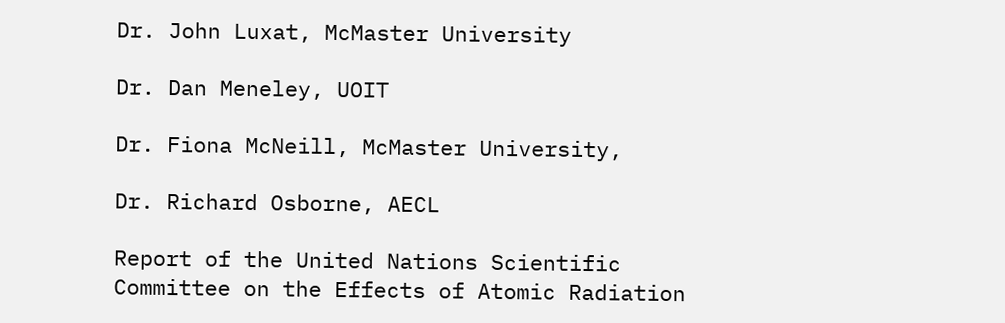Dr. John Luxat, McMaster University

Dr. Dan Meneley, UOIT

Dr. Fiona McNeill, McMaster University,

Dr. Richard Osborne, AECL

Report of the United Nations Scientific Committee on the Effects of Atomic Radiation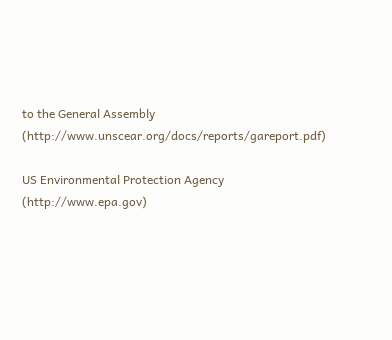to the General Assembly (http://www.unscear.org/docs/reports/gareport.pdf)

US Environmental Protection Agency (http://www.epa.gov)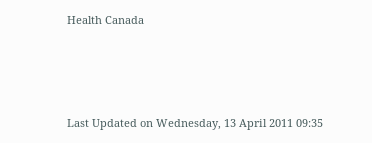Health Canada




Last Updated on Wednesday, 13 April 2011 09:35